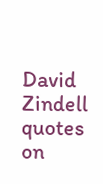David Zindell quotes on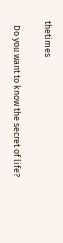thetimes

  Do you want to know the secret of life?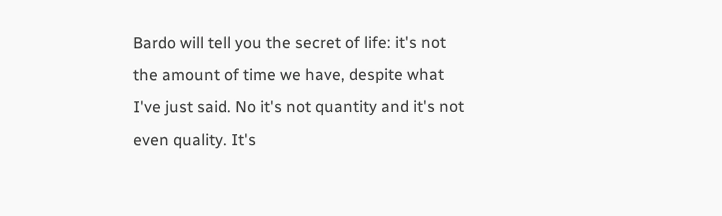Bardo will tell you the secret of life: it's not the amount of time we have, despite what I've just said. No it's not quantity and it's not even quality. It's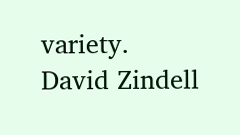variety.
David Zindell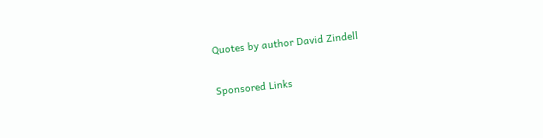Quotes by author David Zindell

Sponsored Links